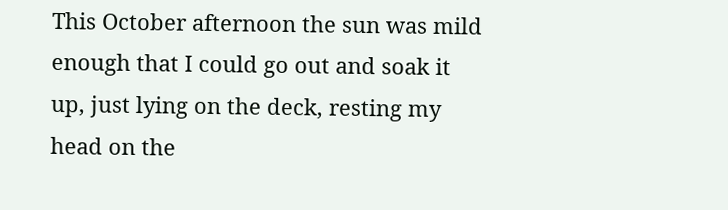This October afternoon the sun was mild enough that I could go out and soak it up, just lying on the deck, resting my head on the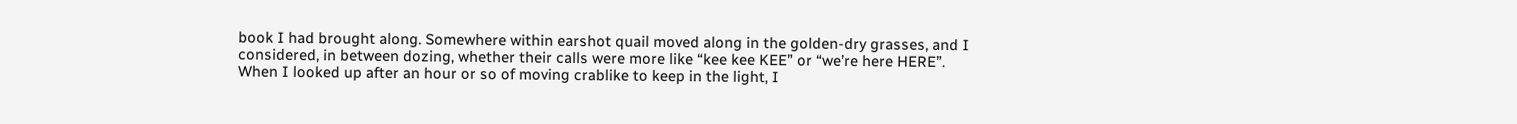book I had brought along. Somewhere within earshot quail moved along in the golden-dry grasses, and I considered, in between dozing, whether their calls were more like “kee kee KEE” or “we’re here HERE”. When I looked up after an hour or so of moving crablike to keep in the light, I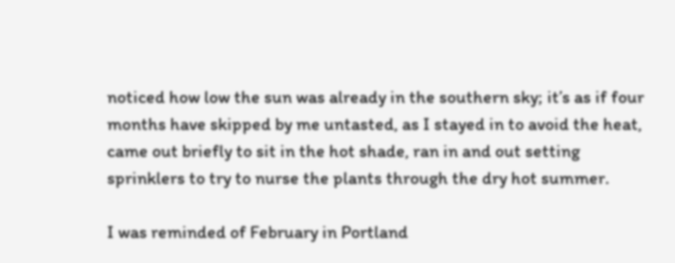noticed how low the sun was already in the southern sky; it’s as if four months have skipped by me untasted, as I stayed in to avoid the heat, came out briefly to sit in the hot shade, ran in and out setting sprinklers to try to nurse the plants through the dry hot summer.

I was reminded of February in Portland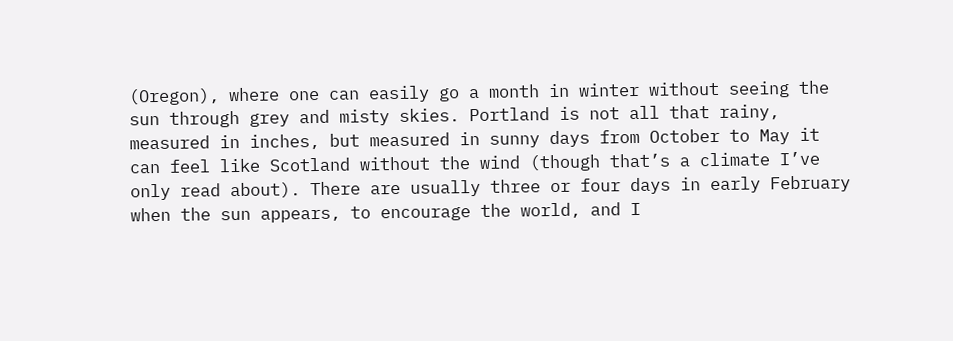(Oregon), where one can easily go a month in winter without seeing the sun through grey and misty skies. Portland is not all that rainy, measured in inches, but measured in sunny days from October to May it can feel like Scotland without the wind (though that’s a climate I’ve only read about). There are usually three or four days in early February when the sun appears, to encourage the world, and I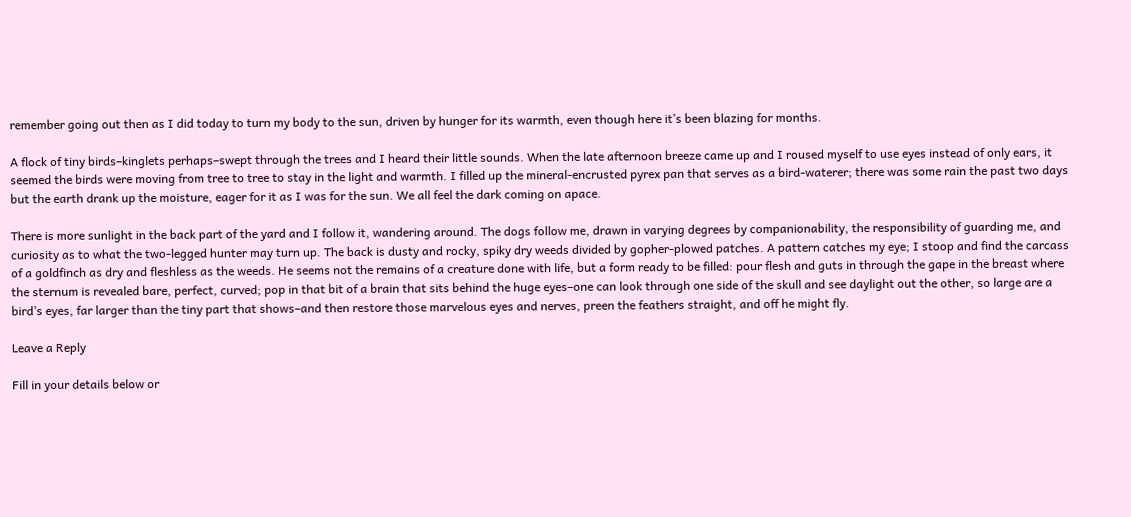remember going out then as I did today to turn my body to the sun, driven by hunger for its warmth, even though here it’s been blazing for months.

A flock of tiny birds–kinglets perhaps–swept through the trees and I heard their little sounds. When the late afternoon breeze came up and I roused myself to use eyes instead of only ears, it seemed the birds were moving from tree to tree to stay in the light and warmth. I filled up the mineral-encrusted pyrex pan that serves as a bird-waterer; there was some rain the past two days but the earth drank up the moisture, eager for it as I was for the sun. We all feel the dark coming on apace.

There is more sunlight in the back part of the yard and I follow it, wandering around. The dogs follow me, drawn in varying degrees by companionability, the responsibility of guarding me, and curiosity as to what the two-legged hunter may turn up. The back is dusty and rocky, spiky dry weeds divided by gopher-plowed patches. A pattern catches my eye; I stoop and find the carcass of a goldfinch as dry and fleshless as the weeds. He seems not the remains of a creature done with life, but a form ready to be filled: pour flesh and guts in through the gape in the breast where the sternum is revealed bare, perfect, curved; pop in that bit of a brain that sits behind the huge eyes–one can look through one side of the skull and see daylight out the other, so large are a bird’s eyes, far larger than the tiny part that shows–and then restore those marvelous eyes and nerves, preen the feathers straight, and off he might fly.

Leave a Reply

Fill in your details below or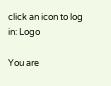click an icon to log in: Logo

You are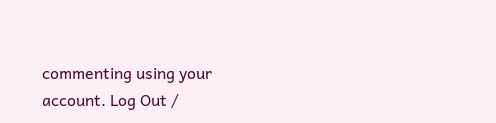commenting using your account. Log Out /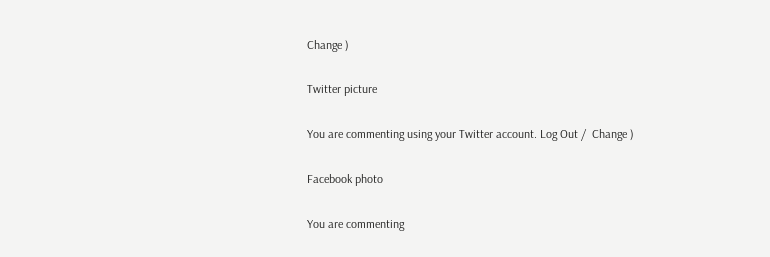Change )

Twitter picture

You are commenting using your Twitter account. Log Out /  Change )

Facebook photo

You are commenting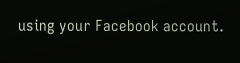using your Facebook account.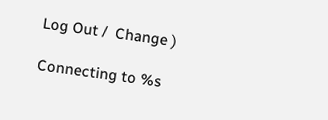Log Out /  Change )

Connecting to %s